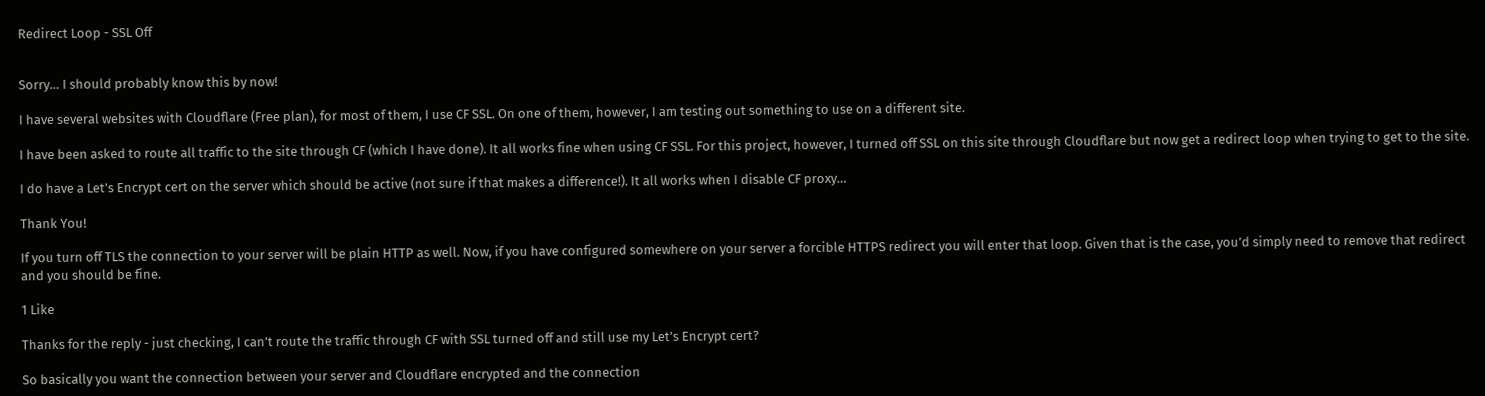Redirect Loop - SSL Off


Sorry… I should probably know this by now!

I have several websites with Cloudflare (Free plan), for most of them, I use CF SSL. On one of them, however, I am testing out something to use on a different site.

I have been asked to route all traffic to the site through CF (which I have done). It all works fine when using CF SSL. For this project, however, I turned off SSL on this site through Cloudflare but now get a redirect loop when trying to get to the site.

I do have a Let’s Encrypt cert on the server which should be active (not sure if that makes a difference!). It all works when I disable CF proxy…

Thank You!

If you turn off TLS the connection to your server will be plain HTTP as well. Now, if you have configured somewhere on your server a forcible HTTPS redirect you will enter that loop. Given that is the case, you’d simply need to remove that redirect and you should be fine.

1 Like

Thanks for the reply - just checking, I can’t route the traffic through CF with SSL turned off and still use my Let’s Encrypt cert?

So basically you want the connection between your server and Cloudflare encrypted and the connection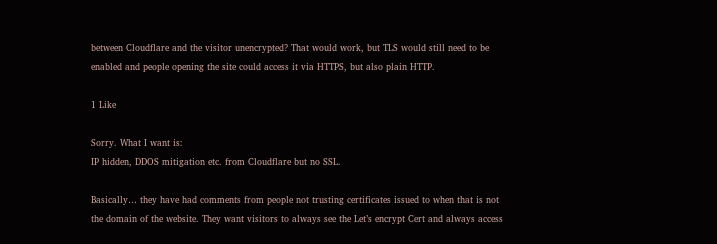between Cloudflare and the visitor unencrypted? That would work, but TLS would still need to be enabled and people opening the site could access it via HTTPS, but also plain HTTP.

1 Like

Sorry. What I want is:
IP hidden, DDOS mitigation etc. from Cloudflare but no SSL.

Basically… they have had comments from people not trusting certificates issued to when that is not the domain of the website. They want visitors to always see the Let’s encrypt Cert and always access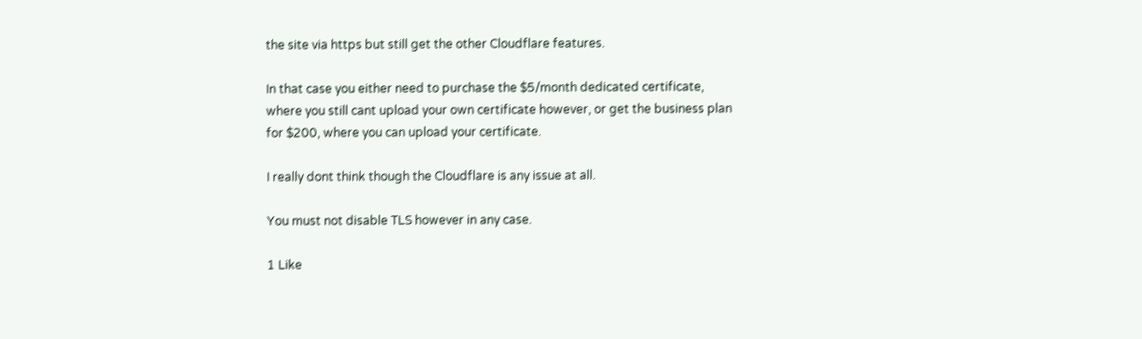the site via https but still get the other Cloudflare features.

In that case you either need to purchase the $5/month dedicated certificate, where you still cant upload your own certificate however, or get the business plan for $200, where you can upload your certificate.

I really dont think though the Cloudflare is any issue at all.

You must not disable TLS however in any case.

1 Like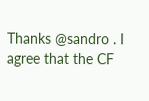Thanks @sandro . I agree that the CF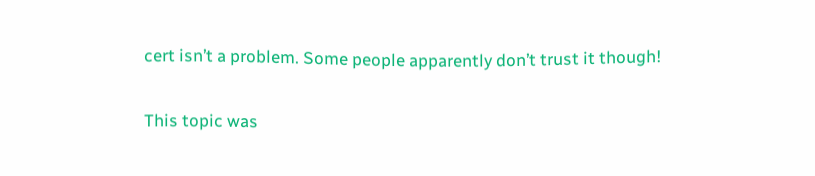cert isn’t a problem. Some people apparently don’t trust it though!

This topic was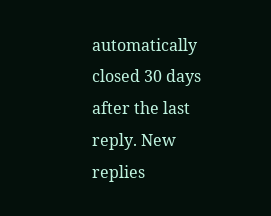automatically closed 30 days after the last reply. New replies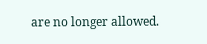are no longer allowed.